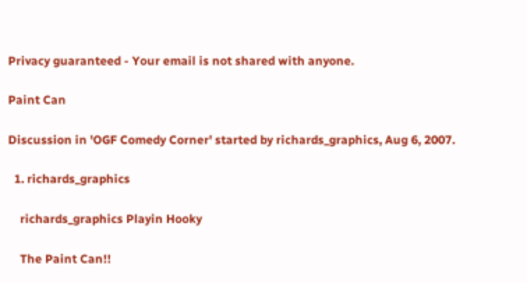Privacy guaranteed - Your email is not shared with anyone.

Paint Can

Discussion in 'OGF Comedy Corner' started by richards_graphics, Aug 6, 2007.

  1. richards_graphics

    richards_graphics Playin Hooky

    The Paint Can!!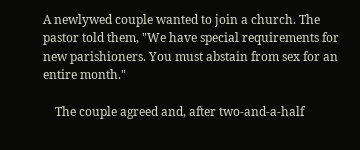A newlywed couple wanted to join a church. The pastor told them, "We have special requirements for new parishioners. You must abstain from sex for an entire month."

    The couple agreed and, after two-and-a-half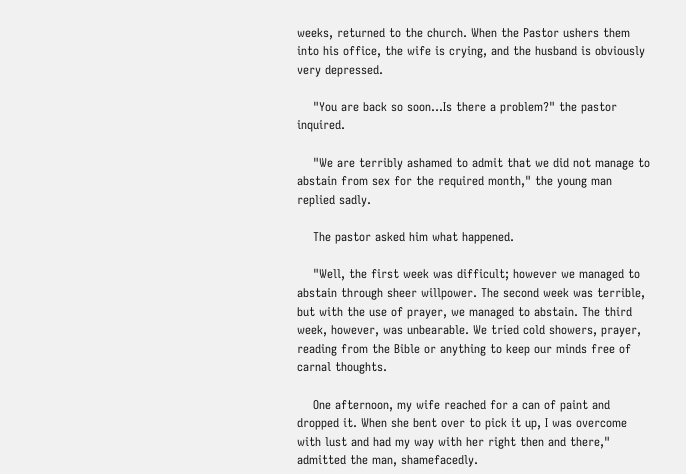weeks, returned to the church. When the Pastor ushers them into his office, the wife is crying, and the husband is obviously very depressed.

    "You are back so soon...Is there a problem?" the pastor inquired.

    "We are terribly ashamed to admit that we did not manage to abstain from sex for the required month," the young man replied sadly.

    The pastor asked him what happened.

    "Well, the first week was difficult; however we managed to abstain through sheer willpower. The second week was terrible, but with the use of prayer, we managed to abstain. The third week, however, was unbearable. We tried cold showers, prayer, reading from the Bible or anything to keep our minds free of carnal thoughts.

    One afternoon, my wife reached for a can of paint and dropped it. When she bent over to pick it up, I was overcome with lust and had my way with her right then and there," admitted the man, shamefacedly.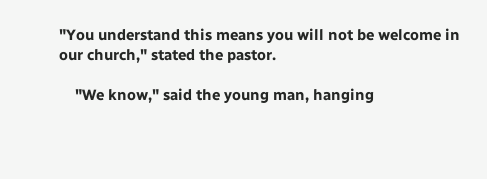"You understand this means you will not be welcome in our church," stated the pastor.

    "We know," said the young man, hanging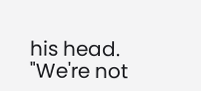his head. "We're not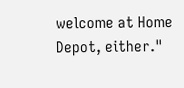welcome at Home Depot, either."